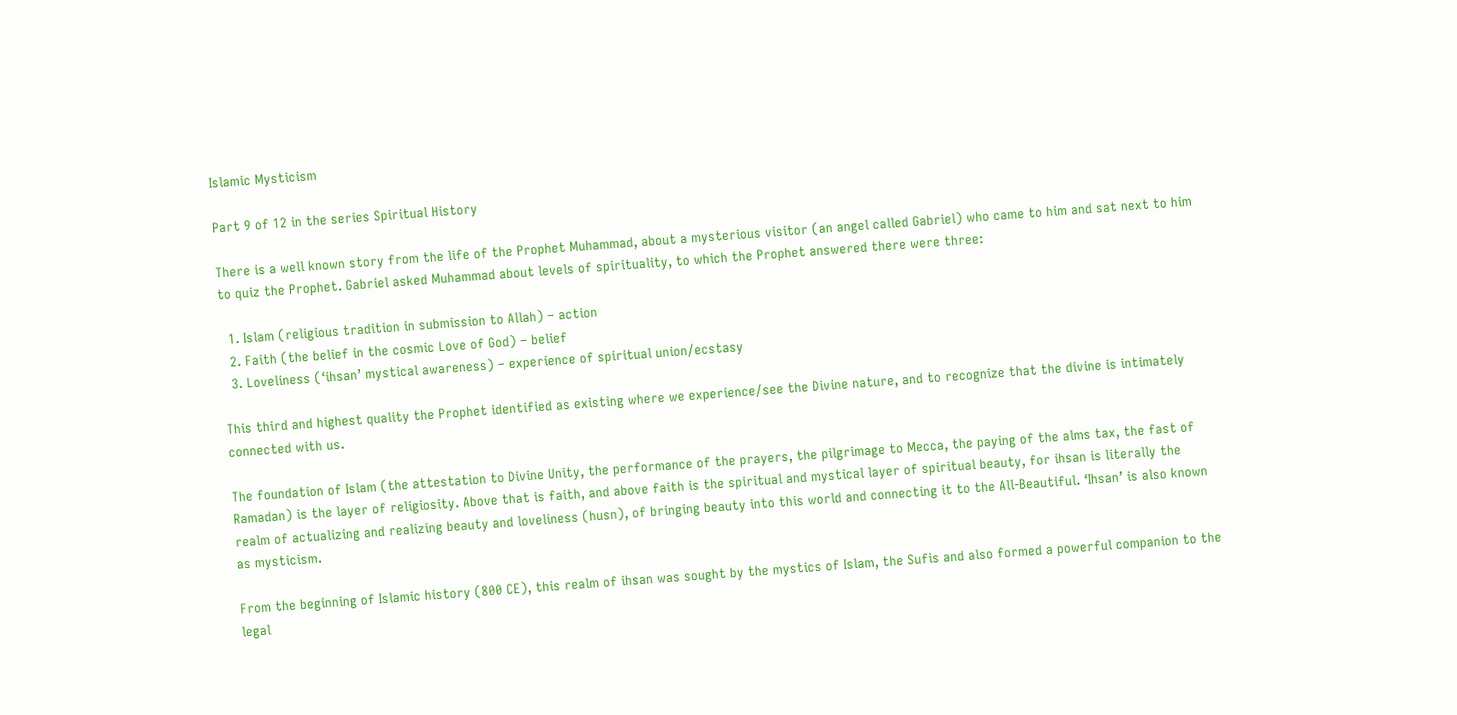Islamic Mysticism

Part 9 of 12 in the series Spiritual History

There is a well known story from the life of the Prophet Muhammad, about a mysterious visitor (an angel called Gabriel) who came to him and sat next to him to quiz the Prophet. Gabriel asked Muhammad about levels of spirituality, to which the Prophet answered there were three:

  1. Islam (religious tradition in submission to Allah) – action
  2. Faith (the belief in the cosmic Love of God) – belief
  3. Loveliness (‘ihsan’ mystical awareness) – experience of spiritual union/ecstasy

This third and highest quality the Prophet identified as existing where we experience/see the Divine nature, and to recognize that the divine is intimately connected with us.

The foundation of Islam (the attestation to Divine Unity, the performance of the prayers, the pilgrimage to Mecca, the paying of the alms tax, the fast of Ramadan) is the layer of religiosity. Above that is faith, and above faith is the spiritual and mystical layer of spiritual beauty, for ihsan is literally the realm of actualizing and realizing beauty and loveliness (husn), of bringing beauty into this world and connecting it to the All-Beautiful. ‘Ihsan’ is also known as mysticism.

From the beginning of Islamic history (800 CE), this realm of ihsan was sought by the mystics of Islam, the Sufis and also formed a powerful companion to the legal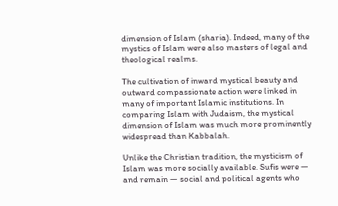dimension of Islam (sharia). Indeed, many of the mystics of Islam were also masters of legal and theological realms.

The cultivation of inward mystical beauty and outward compassionate action were linked in many of important Islamic institutions. In comparing Islam with Judaism, the mystical dimension of Islam was much more prominently widespread than Kabbalah.

Unlike the Christian tradition, the mysticism of Islam was more socially available. Sufis were — and remain — social and political agents who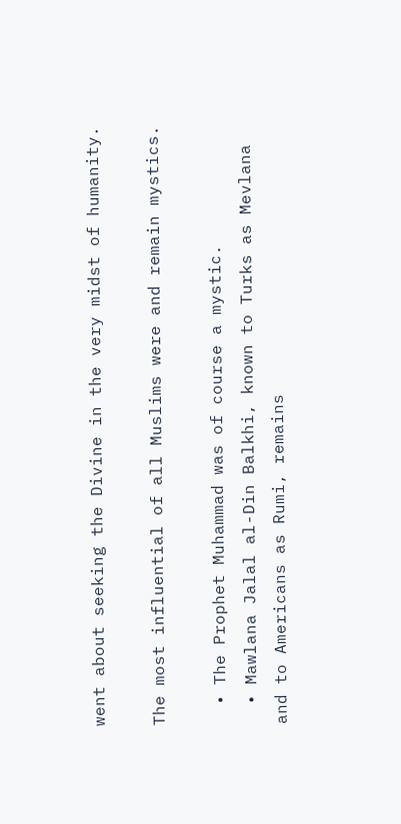went about seeking the Divine in the very midst of humanity.

The most influential of all Muslims were and remain mystics.

  • The Prophet Muhammad was of course a mystic.
  • Mawlana Jalal al-Din Balkhi, known to Turks as Mevlana and to Americans as Rumi, remains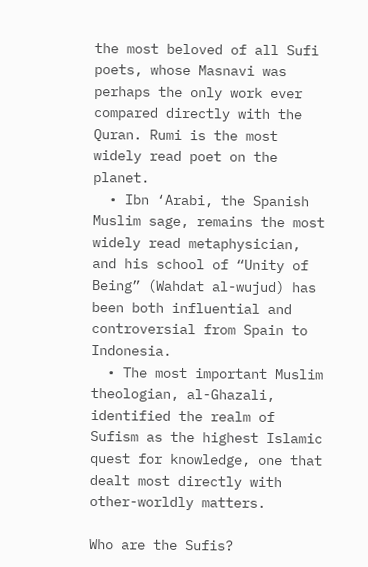the most beloved of all Sufi poets, whose Masnavi was perhaps the only work ever compared directly with the Quran. Rumi is the most widely read poet on the planet.
  • Ibn ‘Arabi, the Spanish Muslim sage, remains the most widely read metaphysician, and his school of “Unity of Being” (Wahdat al-wujud) has been both influential and controversial from Spain to Indonesia.
  • The most important Muslim theologian, al-Ghazali, identified the realm of Sufism as the highest Islamic quest for knowledge, one that dealt most directly with other-worldly matters.

Who are the Sufis?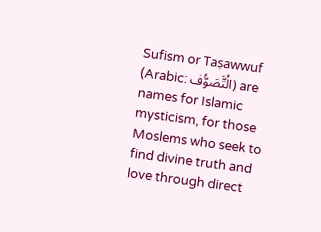Sufism or Taṣawwuf (Arabic: الْتَّصَوُّف) are names for Islamic mysticism, for those Moslems who seek to find divine truth and love through direct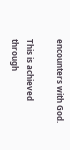encounters with God.

This is achieved through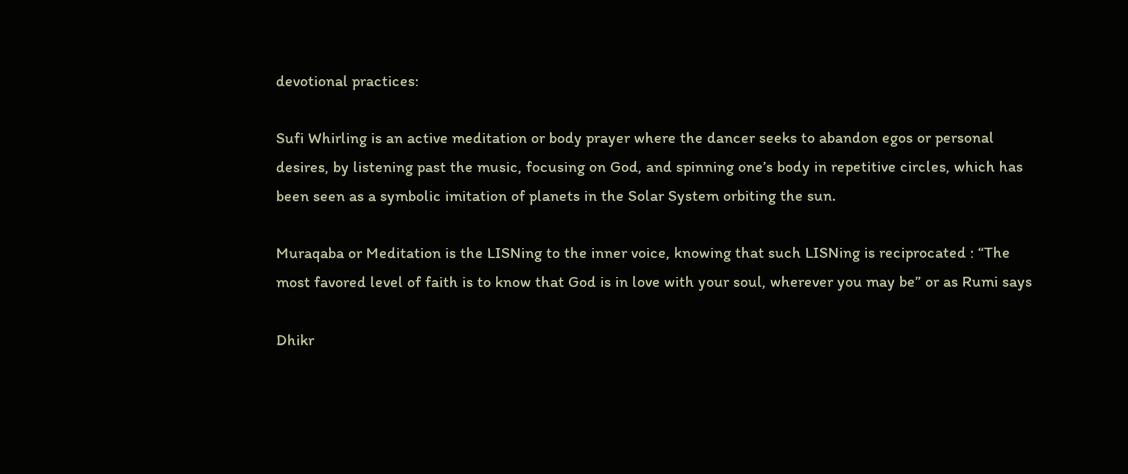devotional practices:

Sufi Whirling is an active meditation or body prayer where the dancer seeks to abandon egos or personal desires, by listening past the music, focusing on God, and spinning one’s body in repetitive circles, which has been seen as a symbolic imitation of planets in the Solar System orbiting the sun.

Muraqaba or Meditation is the LISNing to the inner voice, knowing that such LISNing is reciprocated : “The most favored level of faith is to know that God is in love with your soul, wherever you may be” or as Rumi says

Dhikr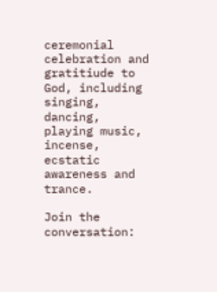ceremonial celebration and gratitiude to God, including singing, dancing, playing music, incense, ecstatic awareness and trance.

Join the conversation: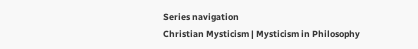Series navigation
Christian Mysticism | Mysticism in Philosophy